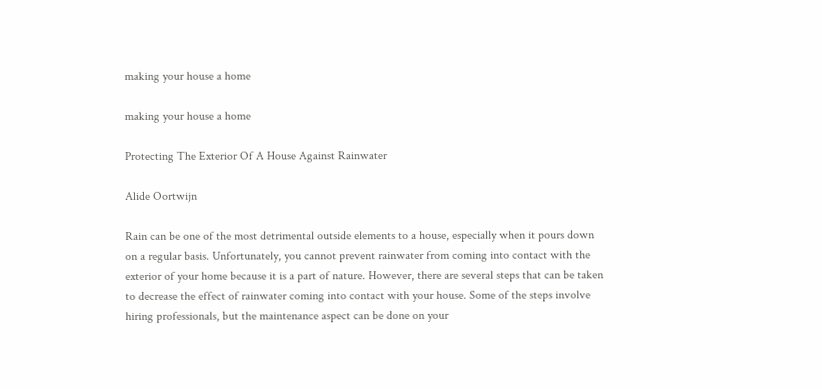making your house a home

making your house a home

Protecting The Exterior Of A House Against Rainwater

Alide Oortwijn

Rain can be one of the most detrimental outside elements to a house, especially when it pours down on a regular basis. Unfortunately, you cannot prevent rainwater from coming into contact with the exterior of your home because it is a part of nature. However, there are several steps that can be taken to decrease the effect of rainwater coming into contact with your house. Some of the steps involve hiring professionals, but the maintenance aspect can be done on your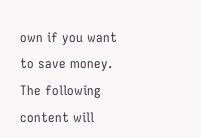own if you want to save money. The following content will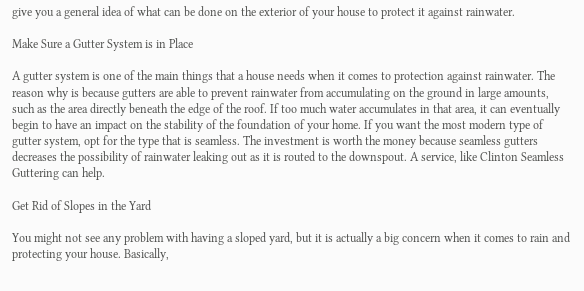give you a general idea of what can be done on the exterior of your house to protect it against rainwater.

Make Sure a Gutter System is in Place

A gutter system is one of the main things that a house needs when it comes to protection against rainwater. The reason why is because gutters are able to prevent rainwater from accumulating on the ground in large amounts, such as the area directly beneath the edge of the roof. If too much water accumulates in that area, it can eventually begin to have an impact on the stability of the foundation of your home. If you want the most modern type of gutter system, opt for the type that is seamless. The investment is worth the money because seamless gutters decreases the possibility of rainwater leaking out as it is routed to the downspout. A service, like Clinton Seamless Guttering can help.

Get Rid of Slopes in the Yard

You might not see any problem with having a sloped yard, but it is actually a big concern when it comes to rain and protecting your house. Basically,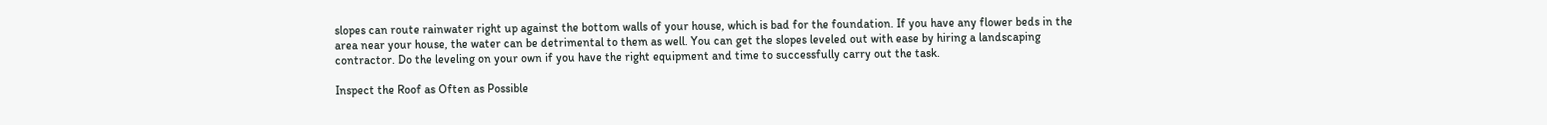slopes can route rainwater right up against the bottom walls of your house, which is bad for the foundation. If you have any flower beds in the area near your house, the water can be detrimental to them as well. You can get the slopes leveled out with ease by hiring a landscaping contractor. Do the leveling on your own if you have the right equipment and time to successfully carry out the task.

Inspect the Roof as Often as Possible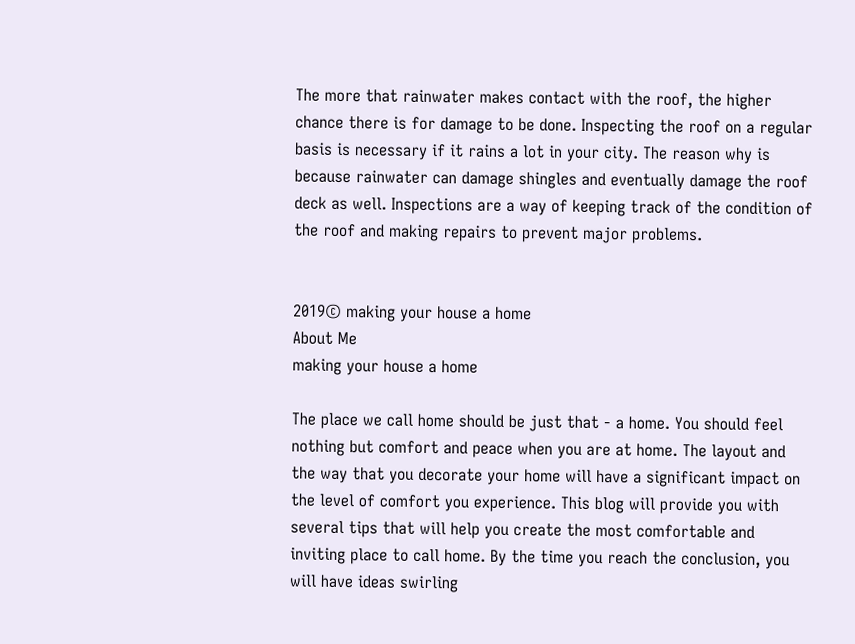The more that rainwater makes contact with the roof, the higher chance there is for damage to be done. Inspecting the roof on a regular basis is necessary if it rains a lot in your city. The reason why is because rainwater can damage shingles and eventually damage the roof deck as well. Inspections are a way of keeping track of the condition of the roof and making repairs to prevent major problems.


2019© making your house a home
About Me
making your house a home

The place we call home should be just that - a home. You should feel nothing but comfort and peace when you are at home. The layout and the way that you decorate your home will have a significant impact on the level of comfort you experience. This blog will provide you with several tips that will help you create the most comfortable and inviting place to call home. By the time you reach the conclusion, you will have ideas swirling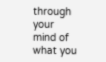through your mind of what you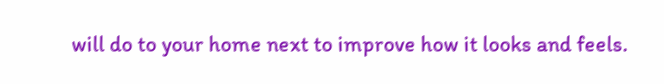will do to your home next to improve how it looks and feels.